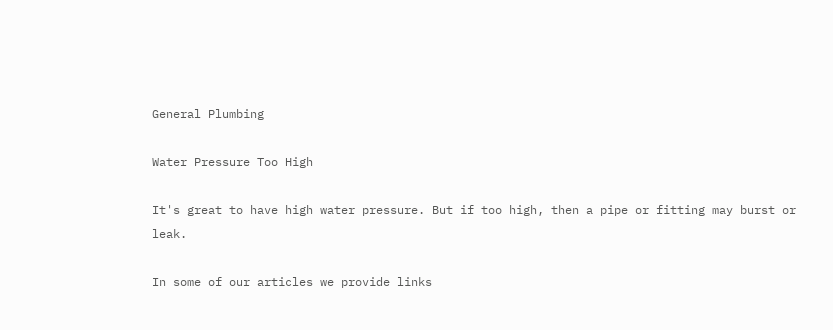General Plumbing

Water Pressure Too High

It's great to have high water pressure. But if too high, then a pipe or fitting may burst or leak.

In some of our articles we provide links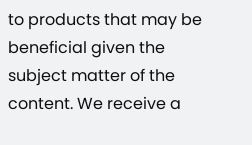to products that may be beneficial given the subject matter of the content. We receive a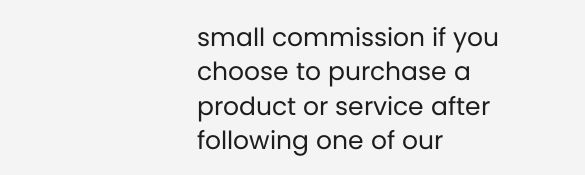small commission if you choose to purchase a product or service after following one of our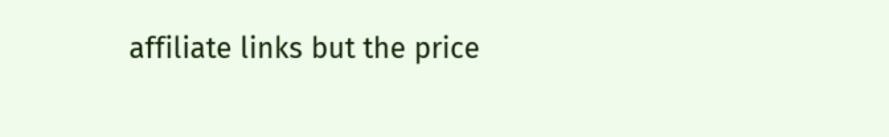affiliate links but the price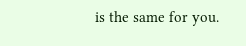is the same for you.